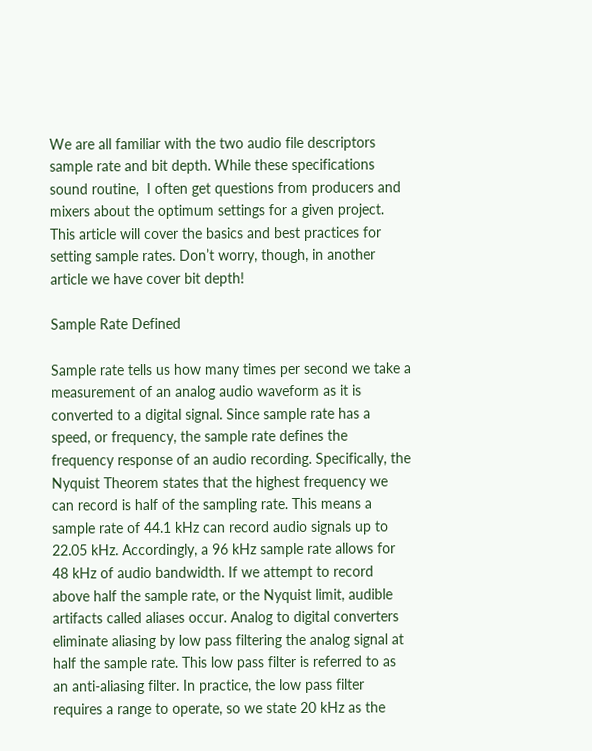We are all familiar with the two audio file descriptors sample rate and bit depth. While these specifications sound routine,  I often get questions from producers and mixers about the optimum settings for a given project. This article will cover the basics and best practices for setting sample rates. Don’t worry, though, in another article we have cover bit depth!

Sample Rate Defined

Sample rate tells us how many times per second we take a measurement of an analog audio waveform as it is converted to a digital signal. Since sample rate has a speed, or frequency, the sample rate defines the frequency response of an audio recording. Specifically, the Nyquist Theorem states that the highest frequency we can record is half of the sampling rate. This means a sample rate of 44.1 kHz can record audio signals up to 22.05 kHz. Accordingly, a 96 kHz sample rate allows for 48 kHz of audio bandwidth. If we attempt to record above half the sample rate, or the Nyquist limit, audible artifacts called aliases occur. Analog to digital converters eliminate aliasing by low pass filtering the analog signal at half the sample rate. This low pass filter is referred to as an anti-aliasing filter. In practice, the low pass filter requires a range to operate, so we state 20 kHz as the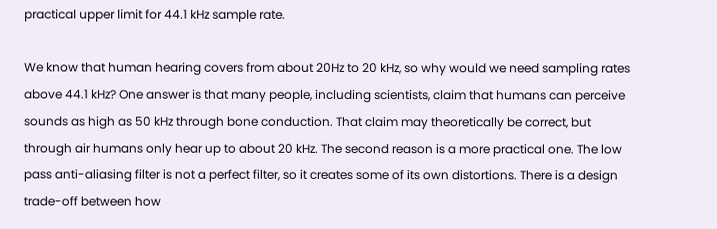practical upper limit for 44.1 kHz sample rate.

We know that human hearing covers from about 20Hz to 20 kHz, so why would we need sampling rates above 44.1 kHz? One answer is that many people, including scientists, claim that humans can perceive sounds as high as 50 kHz through bone conduction. That claim may theoretically be correct, but through air humans only hear up to about 20 kHz. The second reason is a more practical one. The low pass anti-aliasing filter is not a perfect filter, so it creates some of its own distortions. There is a design trade-off between how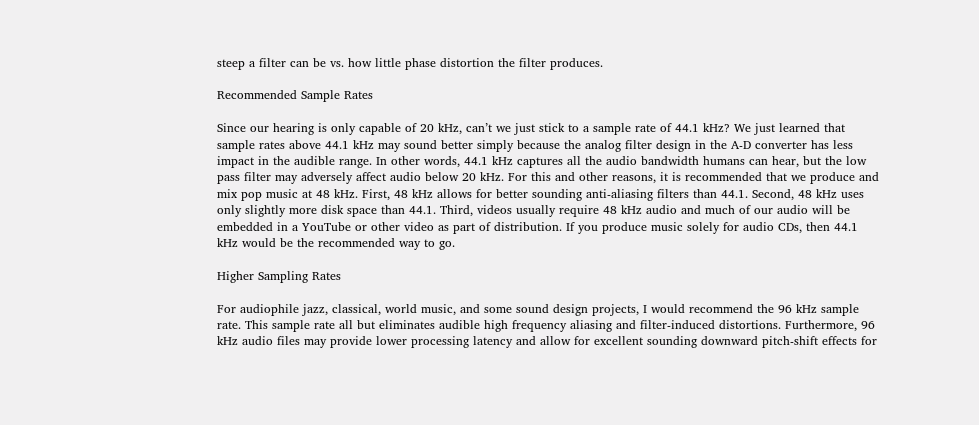steep a filter can be vs. how little phase distortion the filter produces.

Recommended Sample Rates

Since our hearing is only capable of 20 kHz, can’t we just stick to a sample rate of 44.1 kHz? We just learned that sample rates above 44.1 kHz may sound better simply because the analog filter design in the A-D converter has less impact in the audible range. In other words, 44.1 kHz captures all the audio bandwidth humans can hear, but the low pass filter may adversely affect audio below 20 kHz. For this and other reasons, it is recommended that we produce and mix pop music at 48 kHz. First, 48 kHz allows for better sounding anti-aliasing filters than 44.1. Second, 48 kHz uses only slightly more disk space than 44.1. Third, videos usually require 48 kHz audio and much of our audio will be embedded in a YouTube or other video as part of distribution. If you produce music solely for audio CDs, then 44.1 kHz would be the recommended way to go.

Higher Sampling Rates

For audiophile jazz, classical, world music, and some sound design projects, I would recommend the 96 kHz sample rate. This sample rate all but eliminates audible high frequency aliasing and filter-induced distortions. Furthermore, 96 kHz audio files may provide lower processing latency and allow for excellent sounding downward pitch-shift effects for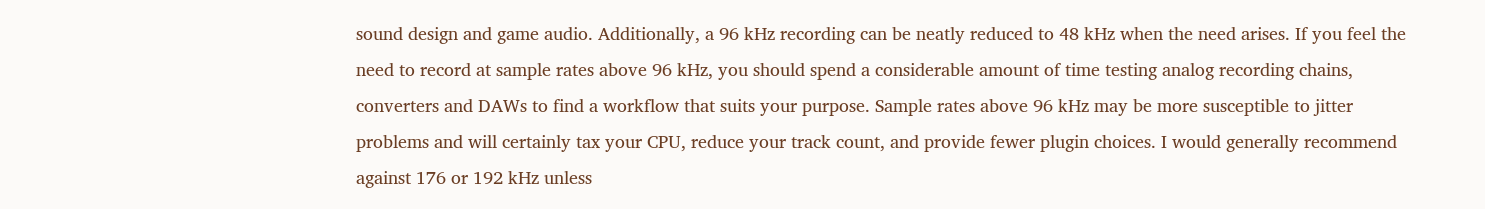sound design and game audio. Additionally, a 96 kHz recording can be neatly reduced to 48 kHz when the need arises. If you feel the need to record at sample rates above 96 kHz, you should spend a considerable amount of time testing analog recording chains, converters and DAWs to find a workflow that suits your purpose. Sample rates above 96 kHz may be more susceptible to jitter problems and will certainly tax your CPU, reduce your track count, and provide fewer plugin choices. I would generally recommend against 176 or 192 kHz unless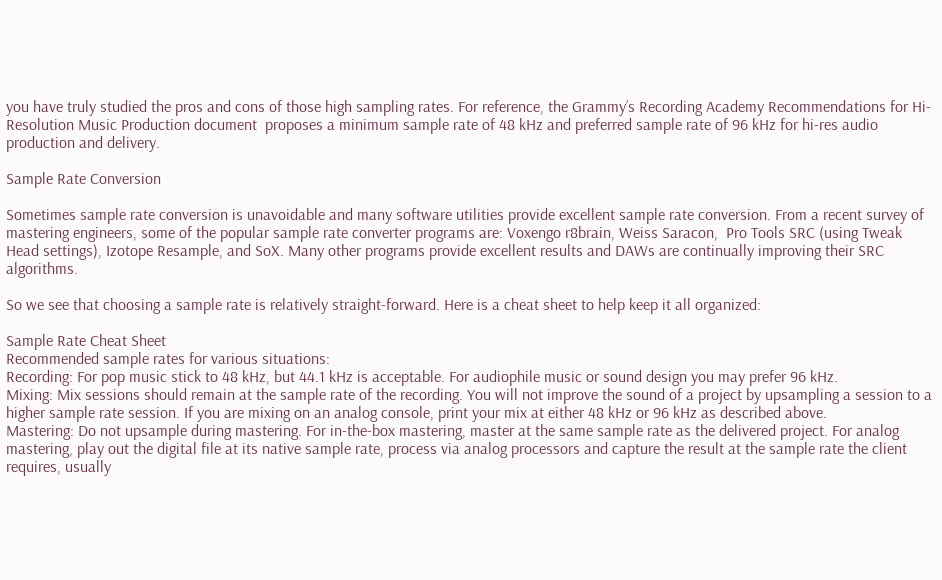you have truly studied the pros and cons of those high sampling rates. For reference, the Grammy’s Recording Academy Recommendations for Hi-Resolution Music Production document  proposes a minimum sample rate of 48 kHz and preferred sample rate of 96 kHz for hi-res audio production and delivery.

Sample Rate Conversion

Sometimes sample rate conversion is unavoidable and many software utilities provide excellent sample rate conversion. From a recent survey of mastering engineers, some of the popular sample rate converter programs are: Voxengo r8brain, Weiss Saracon,  Pro Tools SRC (using Tweak Head settings), Izotope Resample, and SoX. Many other programs provide excellent results and DAWs are continually improving their SRC algorithms.

So we see that choosing a sample rate is relatively straight-forward. Here is a cheat sheet to help keep it all organized:

Sample Rate Cheat Sheet
Recommended sample rates for various situations:
Recording: For pop music stick to 48 kHz, but 44.1 kHz is acceptable. For audiophile music or sound design you may prefer 96 kHz.
Mixing: Mix sessions should remain at the sample rate of the recording. You will not improve the sound of a project by upsampling a session to a higher sample rate session. If you are mixing on an analog console, print your mix at either 48 kHz or 96 kHz as described above.
Mastering: Do not upsample during mastering. For in-the-box mastering, master at the same sample rate as the delivered project. For analog mastering, play out the digital file at its native sample rate, process via analog processors and capture the result at the sample rate the client requires, usually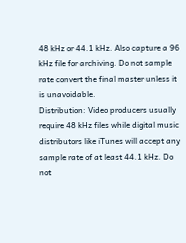48 kHz or 44.1 kHz. Also capture a 96 kHz file for archiving. Do not sample rate convert the final master unless it is unavoidable.
Distribution: Video producers usually require 48 kHz files while digital music distributors like iTunes will accept any sample rate of at least 44.1 kHz. Do not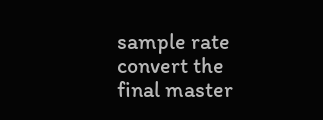sample rate convert the final master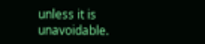unless it is unavoidable.